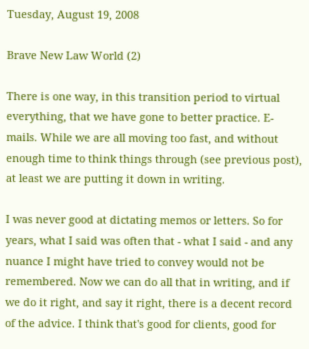Tuesday, August 19, 2008

Brave New Law World (2)

There is one way, in this transition period to virtual everything, that we have gone to better practice. E-mails. While we are all moving too fast, and without enough time to think things through (see previous post), at least we are putting it down in writing.

I was never good at dictating memos or letters. So for years, what I said was often that - what I said - and any nuance I might have tried to convey would not be remembered. Now we can do all that in writing, and if we do it right, and say it right, there is a decent record of the advice. I think that's good for clients, good for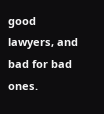good lawyers, and bad for bad ones.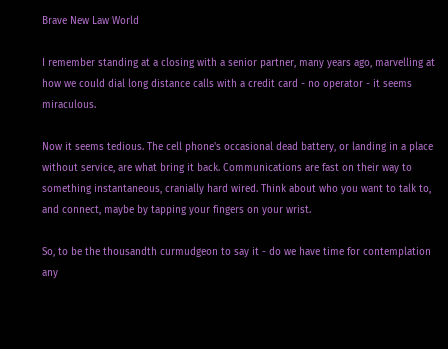Brave New Law World

I remember standing at a closing with a senior partner, many years ago, marvelling at how we could dial long distance calls with a credit card - no operator - it seems miraculous.

Now it seems tedious. The cell phone's occasional dead battery, or landing in a place without service, are what bring it back. Communications are fast on their way to something instantaneous, cranially hard wired. Think about who you want to talk to, and connect, maybe by tapping your fingers on your wrist.

So, to be the thousandth curmudgeon to say it - do we have time for contemplation any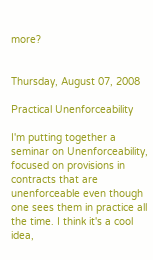more?


Thursday, August 07, 2008

Practical Unenforceability

I'm putting together a seminar on Unenforceability, focused on provisions in contracts that are unenforceable even though one sees them in practice all the time. I think it's a cool idea,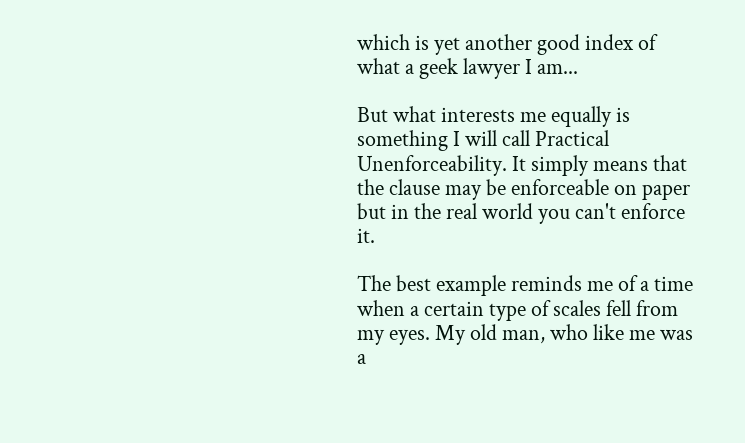which is yet another good index of what a geek lawyer I am...

But what interests me equally is something I will call Practical Unenforceability. It simply means that the clause may be enforceable on paper but in the real world you can't enforce it.

The best example reminds me of a time when a certain type of scales fell from my eyes. My old man, who like me was a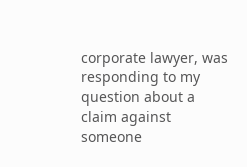corporate lawyer, was responding to my question about a claim against someone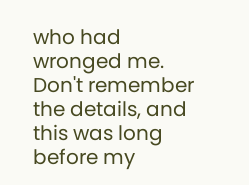who had wronged me. Don't remember the details, and this was long before my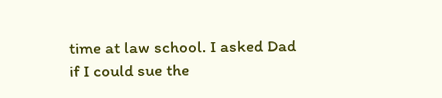time at law school. I asked Dad if I could sue the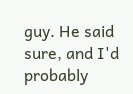guy. He said sure, and I'd probably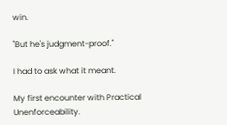win.

"But he's judgment-proof."

I had to ask what it meant.

My first encounter with Practical Unenforceability.